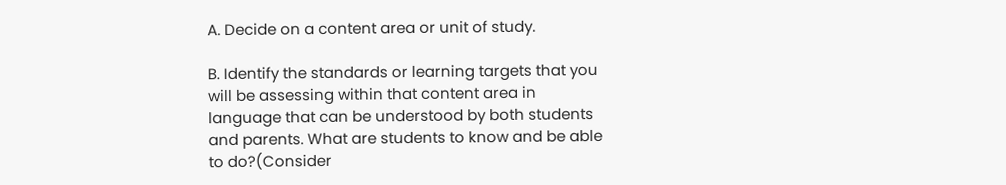A. Decide on a content area or unit of study.

B. Identify the standards or learning targets that you will be assessing within that content area in language that can be understood by both students and parents. What are students to know and be able to do?(Consider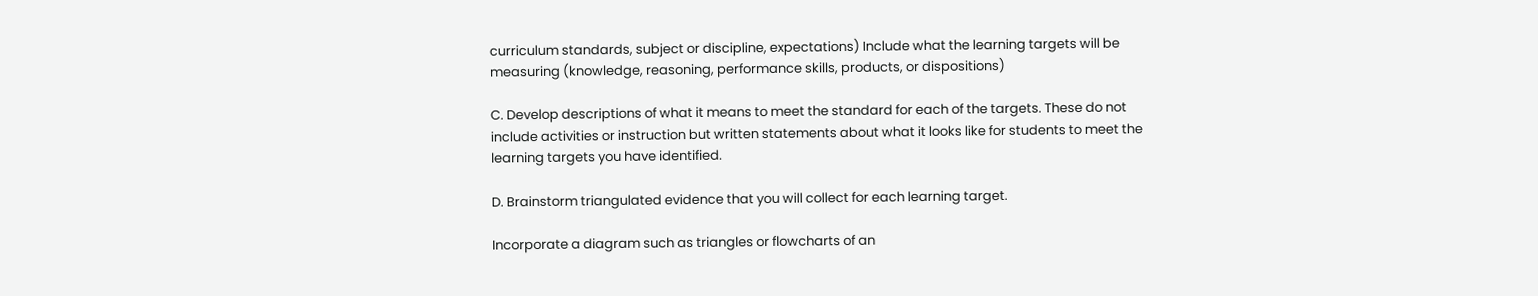curriculum standards, subject or discipline, expectations) Include what the learning targets will be measuring (knowledge, reasoning, performance skills, products, or dispositions)

C. Develop descriptions of what it means to meet the standard for each of the targets. These do not include activities or instruction but written statements about what it looks like for students to meet the learning targets you have identified.

D. Brainstorm triangulated evidence that you will collect for each learning target.

Incorporate a diagram such as triangles or flowcharts of an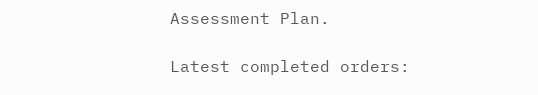Assessment Plan.

Latest completed orders: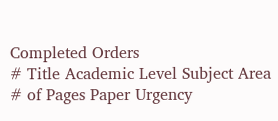Completed Orders
# Title Academic Level Subject Area # of Pages Paper Urgency